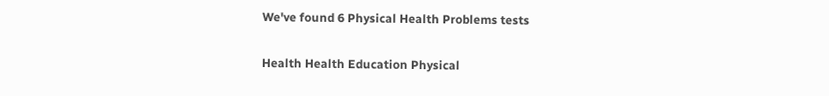We've found 6 Physical Health Problems tests

Health Health Education Physical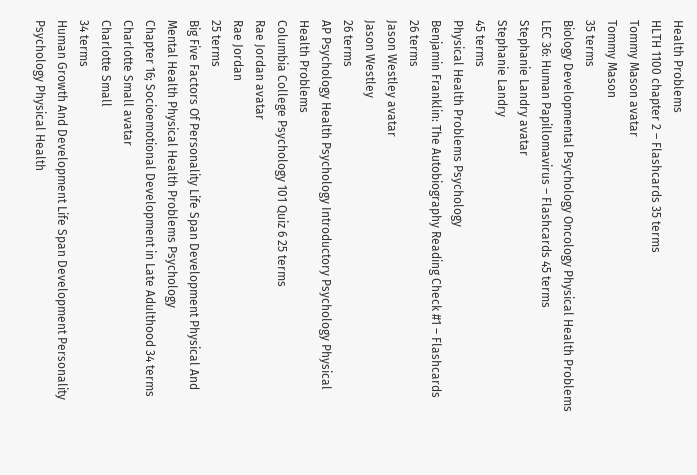Health Problems
HLTH 1100 chapter 2 – Flashcards 35 terms
Tommy Mason avatar
Tommy Mason
35 terms
Biology Developmental Psychology Oncology Physical Health Problems
LEC 36: Human Papillomavirus – Flashcards 45 terms
Stephanie Landry avatar
Stephanie Landry
45 terms
Physical Health Problems Psychology
Benjamin Franklin: The Autobiography Reading Check #1 – Flashcards 26 terms
Jason Westley avatar
Jason Westley
26 terms
AP Psychology Health Psychology Introductory Psychology Physical Health Problems
Columbia College Psychology 101 Quiz 6 25 terms
Rae Jordan avatar
Rae Jordan
25 terms
Big Five Factors Of Personality Life Span Development Physical And Mental Health Physical Health Problems Psychology
Chapter 16; Socioemotional Development in Late Adulthood 34 terms
Charlotte Small avatar
Charlotte Small
34 terms
Human Growth And Development Life Span Development Personality Psychology Physical Health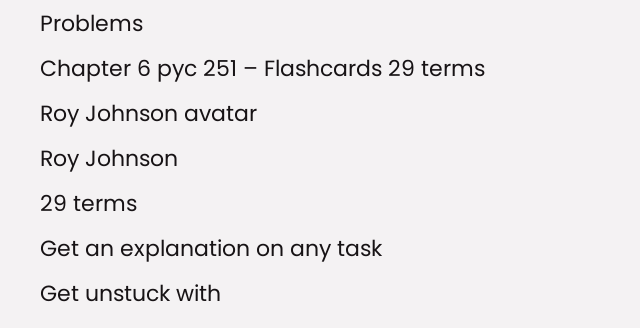Problems
Chapter 6 pyc 251 – Flashcards 29 terms
Roy Johnson avatar
Roy Johnson
29 terms
Get an explanation on any task
Get unstuck with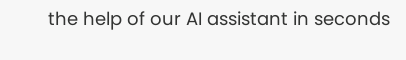the help of our AI assistant in seconds